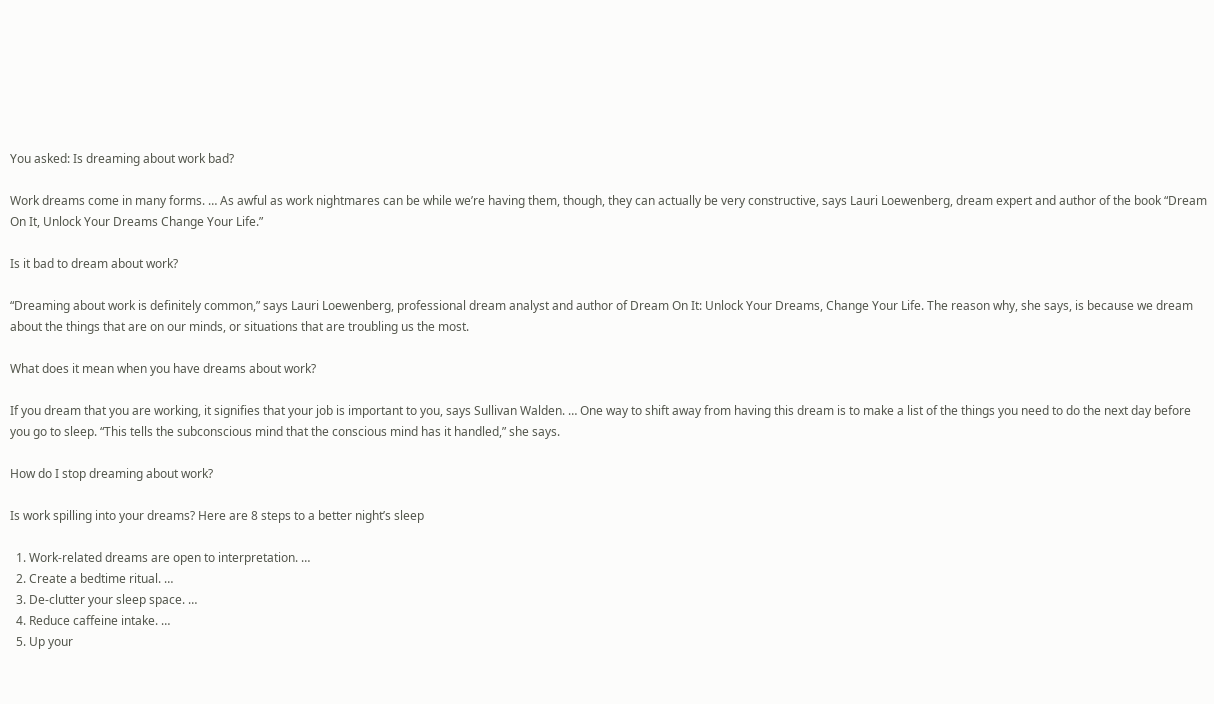You asked: Is dreaming about work bad?

Work dreams come in many forms. … As awful as work nightmares can be while we’re having them, though, they can actually be very constructive, says Lauri Loewenberg, dream expert and author of the book “Dream On It, Unlock Your Dreams Change Your Life.”

Is it bad to dream about work?

“Dreaming about work is definitely common,” says Lauri Loewenberg, professional dream analyst and author of Dream On It: Unlock Your Dreams, Change Your Life. The reason why, she says, is because we dream about the things that are on our minds, or situations that are troubling us the most.

What does it mean when you have dreams about work?

If you dream that you are working, it signifies that your job is important to you, says Sullivan Walden. … One way to shift away from having this dream is to make a list of the things you need to do the next day before you go to sleep. “This tells the subconscious mind that the conscious mind has it handled,” she says.

How do I stop dreaming about work?

Is work spilling into your dreams? Here are 8 steps to a better night’s sleep

  1. Work-related dreams are open to interpretation. …
  2. Create a bedtime ritual. …
  3. De-clutter your sleep space. …
  4. Reduce caffeine intake. …
  5. Up your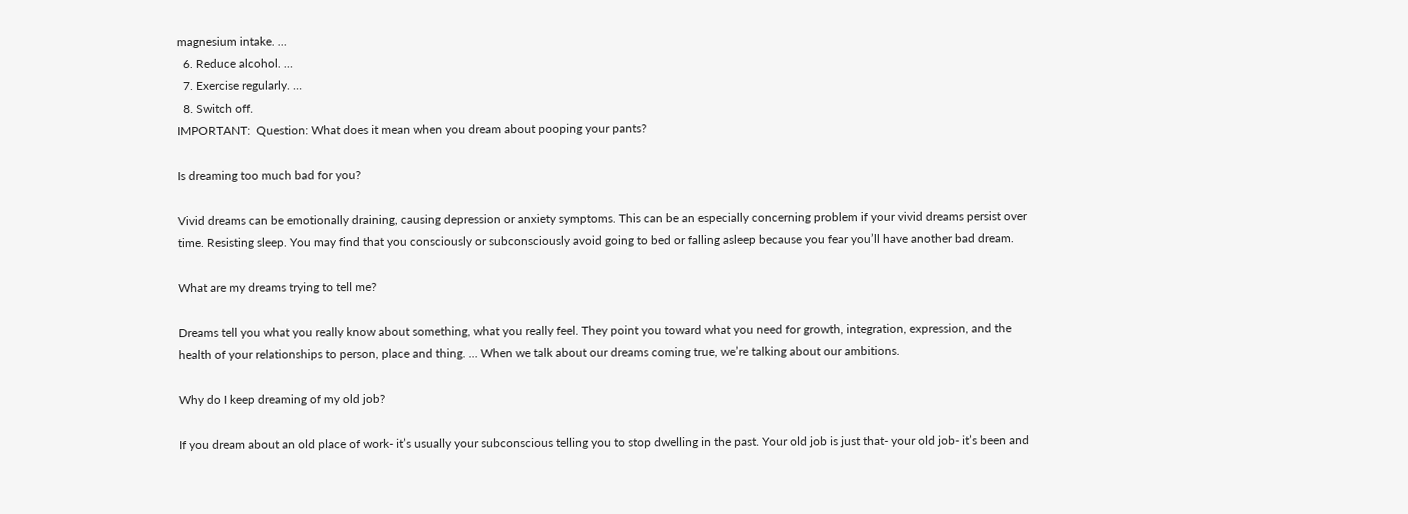magnesium intake. …
  6. Reduce alcohol. …
  7. Exercise regularly. …
  8. Switch off.
IMPORTANT:  Question: What does it mean when you dream about pooping your pants?

Is dreaming too much bad for you?

Vivid dreams can be emotionally draining, causing depression or anxiety symptoms. This can be an especially concerning problem if your vivid dreams persist over time. Resisting sleep. You may find that you consciously or subconsciously avoid going to bed or falling asleep because you fear you’ll have another bad dream.

What are my dreams trying to tell me?

Dreams tell you what you really know about something, what you really feel. They point you toward what you need for growth, integration, expression, and the health of your relationships to person, place and thing. … When we talk about our dreams coming true, we’re talking about our ambitions.

Why do I keep dreaming of my old job?

If you dream about an old place of work- it’s usually your subconscious telling you to stop dwelling in the past. Your old job is just that- your old job- it’s been and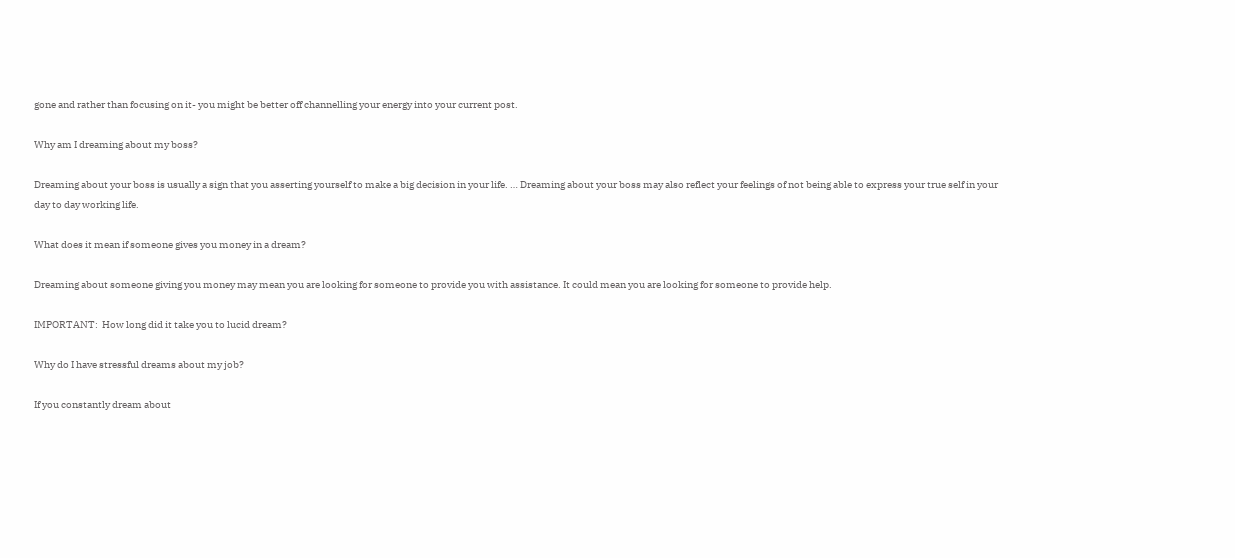gone and rather than focusing on it- you might be better off channelling your energy into your current post.

Why am I dreaming about my boss?

Dreaming about your boss is usually a sign that you asserting yourself to make a big decision in your life. … Dreaming about your boss may also reflect your feelings of not being able to express your true self in your day to day working life.

What does it mean if someone gives you money in a dream?

Dreaming about someone giving you money may mean you are looking for someone to provide you with assistance. It could mean you are looking for someone to provide help.

IMPORTANT:  How long did it take you to lucid dream?

Why do I have stressful dreams about my job?

If you constantly dream about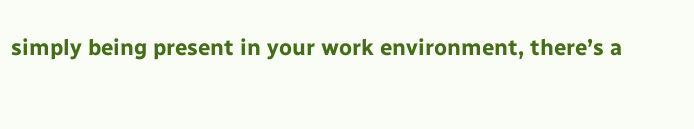simply being present in your work environment, there’s a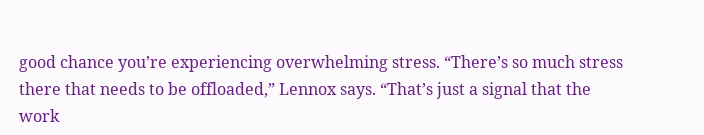good chance you’re experiencing overwhelming stress. “There’s so much stress there that needs to be offloaded,” Lennox says. “That’s just a signal that the work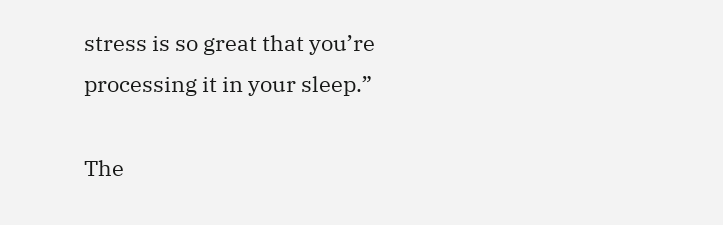stress is so great that you’re processing it in your sleep.”

The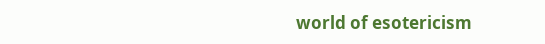world of esotericism